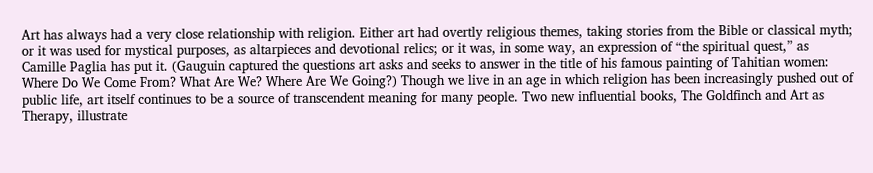Art has always had a very close relationship with religion. Either art had overtly religious themes, taking stories from the Bible or classical myth; or it was used for mystical purposes, as altarpieces and devotional relics; or it was, in some way, an expression of “the spiritual quest,” as Camille Paglia has put it. (Gauguin captured the questions art asks and seeks to answer in the title of his famous painting of Tahitian women: Where Do We Come From? What Are We? Where Are We Going?) Though we live in an age in which religion has been increasingly pushed out of public life, art itself continues to be a source of transcendent meaning for many people. Two new influential books, The Goldfinch and Art as Therapy, illustrate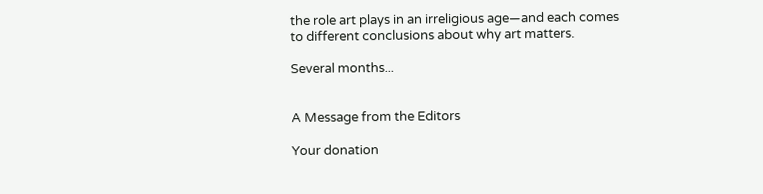the role art plays in an irreligious age—and each comes to different conclusions about why art matters.

Several months...


A Message from the Editors

Your donation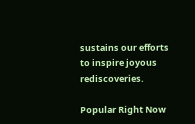sustains our efforts to inspire joyous rediscoveries.

Popular Right Now